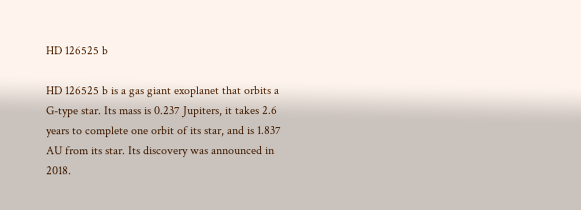HD 126525 b

HD 126525 b is a gas giant exoplanet that orbits a G-type star. Its mass is 0.237 Jupiters, it takes 2.6 years to complete one orbit of its star, and is 1.837 AU from its star. Its discovery was announced in 2018.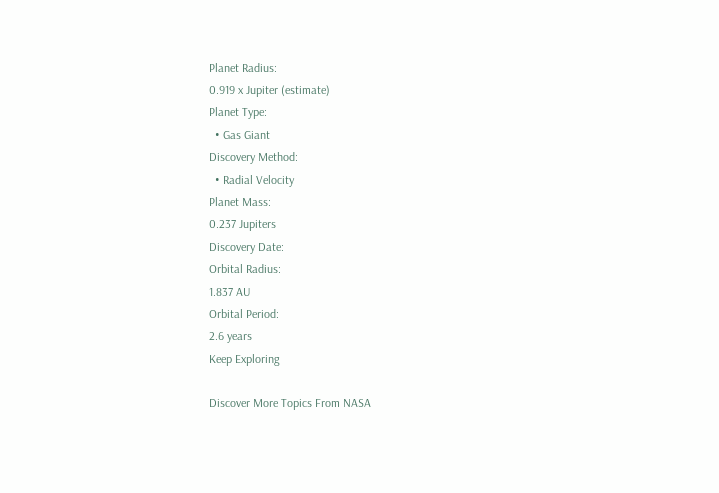Planet Radius:
0.919 x Jupiter (estimate)
Planet Type:
  • Gas Giant
Discovery Method:
  • Radial Velocity
Planet Mass:
0.237 Jupiters
Discovery Date:
Orbital Radius:
1.837 AU
Orbital Period:
2.6 years
Keep Exploring

Discover More Topics From NASA